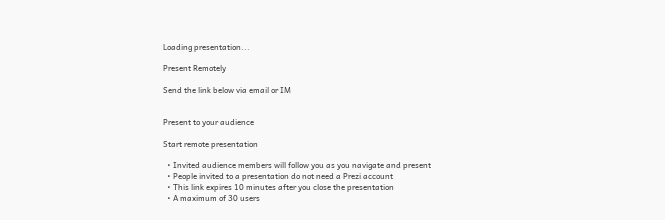Loading presentation...

Present Remotely

Send the link below via email or IM


Present to your audience

Start remote presentation

  • Invited audience members will follow you as you navigate and present
  • People invited to a presentation do not need a Prezi account
  • This link expires 10 minutes after you close the presentation
  • A maximum of 30 users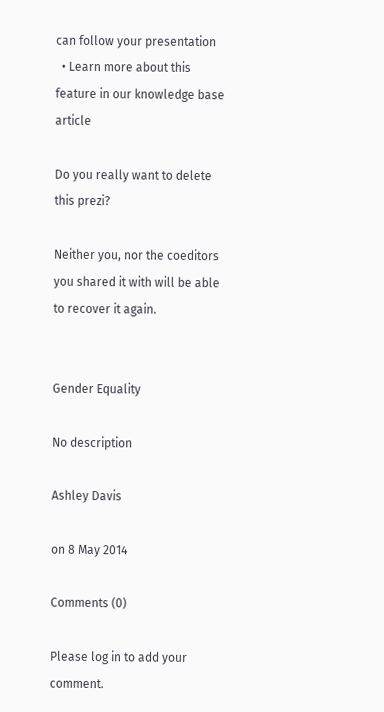can follow your presentation
  • Learn more about this feature in our knowledge base article

Do you really want to delete this prezi?

Neither you, nor the coeditors you shared it with will be able to recover it again.


Gender Equality

No description

Ashley Davis

on 8 May 2014

Comments (0)

Please log in to add your comment.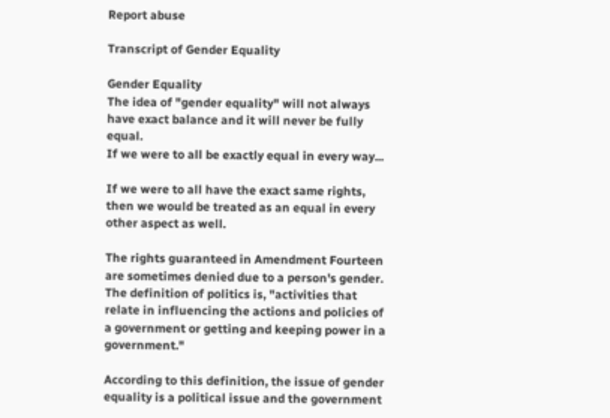Report abuse

Transcript of Gender Equality

Gender Equality
The idea of "gender equality" will not always have exact balance and it will never be fully equal.
If we were to all be exactly equal in every way...

If we were to all have the exact same rights, then we would be treated as an equal in every other aspect as well.

The rights guaranteed in Amendment Fourteen are sometimes denied due to a person's gender.
The definition of politics is, "activities that relate in influencing the actions and policies of a government or getting and keeping power in a government."

According to this definition, the issue of gender equality is a political issue and the government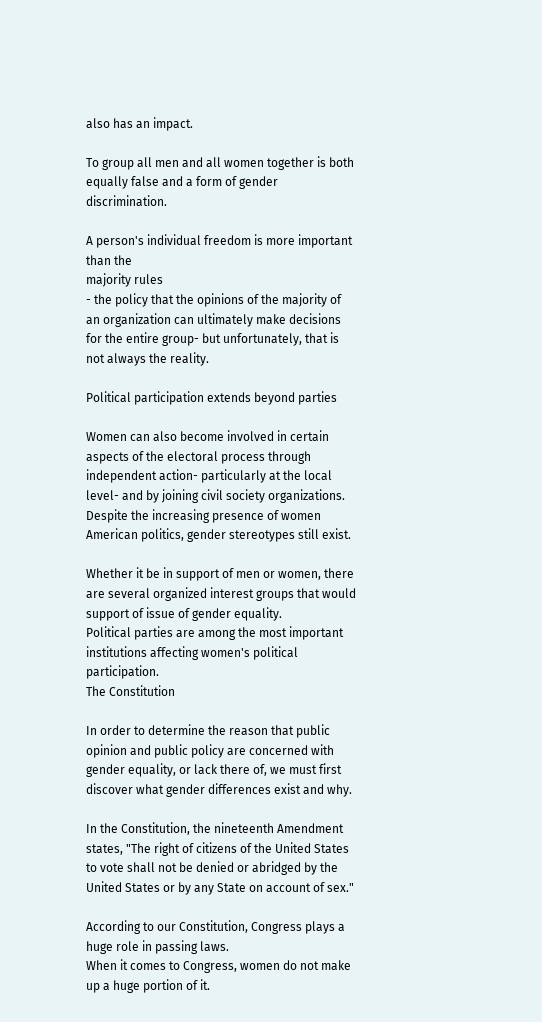also has an impact.

To group all men and all women together is both equally false and a form of gender discrimination.

A person's individual freedom is more important than the
majority rules
- the policy that the opinions of the majority of an organization can ultimately make decisions for the entire group- but unfortunately, that is not always the reality.

Political participation extends beyond parties

Women can also become involved in certain aspects of the electoral process through independent action- particularly at the local level- and by joining civil society organizations.
Despite the increasing presence of women American politics, gender stereotypes still exist.

Whether it be in support of men or women, there are several organized interest groups that would support of issue of gender equality.
Political parties are among the most important institutions affecting women's political participation.
The Constitution

In order to determine the reason that public opinion and public policy are concerned with gender equality, or lack there of, we must first discover what gender differences exist and why.

In the Constitution, the nineteenth Amendment states, "The right of citizens of the United States to vote shall not be denied or abridged by the United States or by any State on account of sex."

According to our Constitution, Congress plays a huge role in passing laws.
When it comes to Congress, women do not make up a huge portion of it.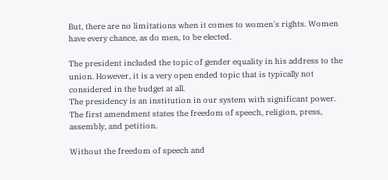But, there are no limitations when it comes to women's rights. Women have every chance, as do men, to be elected.

The president included the topic of gender equality in his address to the union. However, it is a very open ended topic that is typically not considered in the budget at all.
The presidency is an institution in our system with significant power.
The first amendment states the freedom of speech, religion, press, assembly, and petition.

Without the freedom of speech and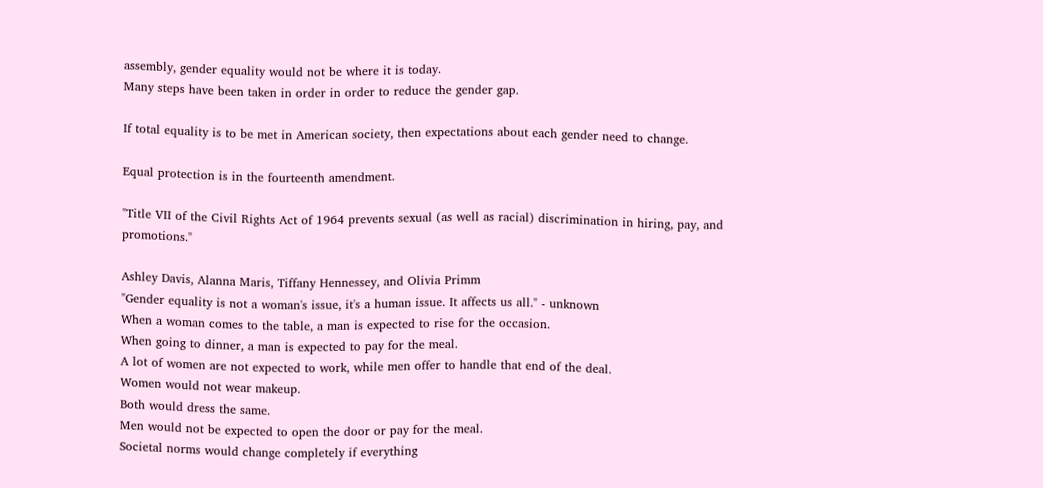assembly, gender equality would not be where it is today.
Many steps have been taken in order in order to reduce the gender gap.

If total equality is to be met in American society, then expectations about each gender need to change.

Equal protection is in the fourteenth amendment.

"Title VII of the Civil Rights Act of 1964 prevents sexual (as well as racial) discrimination in hiring, pay, and promotions."

Ashley Davis, Alanna Maris, Tiffany Hennessey, and Olivia Primm
"Gender equality is not a woman's issue, it's a human issue. It affects us all." - unknown
When a woman comes to the table, a man is expected to rise for the occasion.
When going to dinner, a man is expected to pay for the meal.
A lot of women are not expected to work, while men offer to handle that end of the deal.
Women would not wear makeup.
Both would dress the same.
Men would not be expected to open the door or pay for the meal.
Societal norms would change completely if everything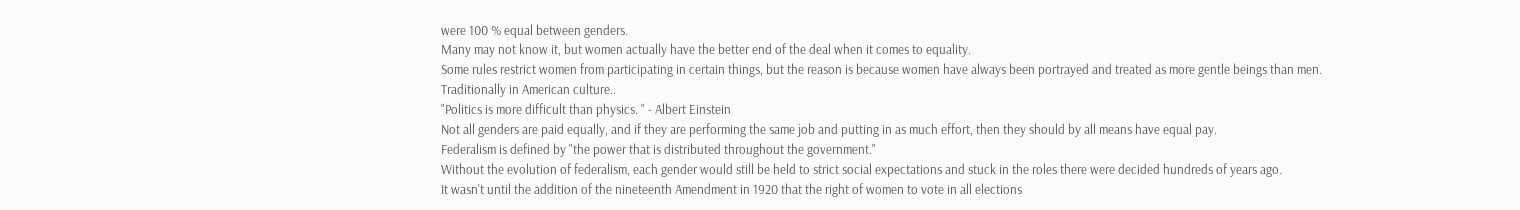were 100 % equal between genders.
Many may not know it, but women actually have the better end of the deal when it comes to equality.
Some rules restrict women from participating in certain things, but the reason is because women have always been portrayed and treated as more gentle beings than men.
Traditionally in American culture..
"Politics is more difficult than physics. " - Albert Einstein
Not all genders are paid equally, and if they are performing the same job and putting in as much effort, then they should by all means have equal pay.
Federalism is defined by "the power that is distributed throughout the government."
Without the evolution of federalism, each gender would still be held to strict social expectations and stuck in the roles there were decided hundreds of years ago.
It wasn't until the addition of the nineteenth Amendment in 1920 that the right of women to vote in all elections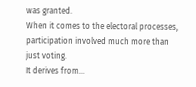was granted.
When it comes to the electoral processes, participation involved much more than just voting.
It derives from...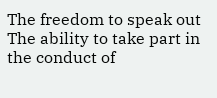The freedom to speak out
The ability to take part in the conduct of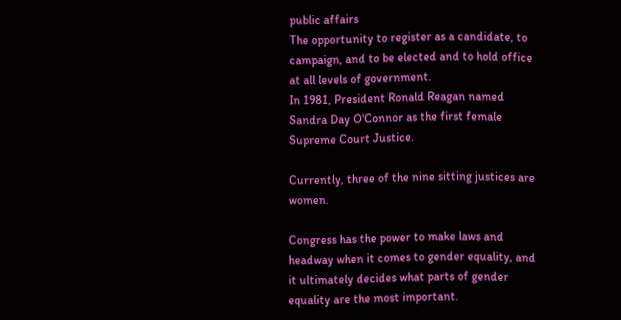public affairs
The opportunity to register as a candidate, to campaign, and to be elected and to hold office at all levels of government.
In 1981, President Ronald Reagan named Sandra Day O'Connor as the first female Supreme Court Justice.

Currently, three of the nine sitting justices are women.

Congress has the power to make laws and headway when it comes to gender equality, and it ultimately decides what parts of gender equality are the most important.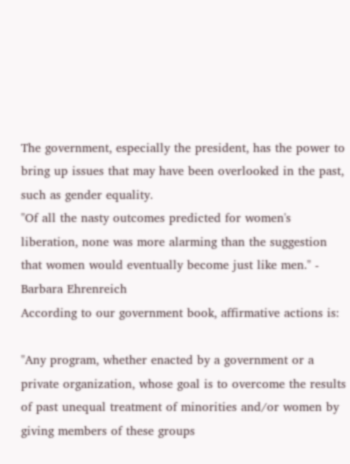The government, especially the president, has the power to bring up issues that may have been overlooked in the past, such as gender equality.
"Of all the nasty outcomes predicted for women's liberation, none was more alarming than the suggestion that women would eventually become just like men." - Barbara Ehrenreich
According to our government book, affirmative actions is:

"Any program, whether enacted by a government or a private organization, whose goal is to overcome the results of past unequal treatment of minorities and/or women by giving members of these groups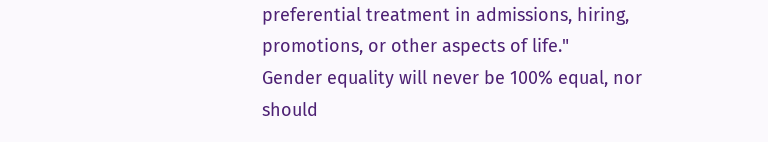preferential treatment in admissions, hiring, promotions, or other aspects of life."
Gender equality will never be 100% equal, nor should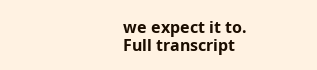we expect it to.
Full transcript